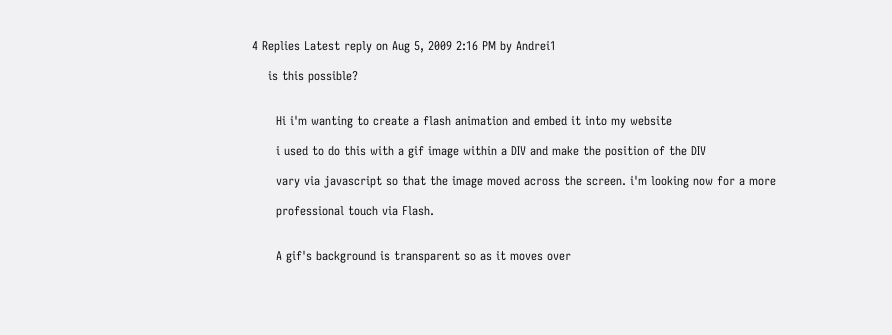4 Replies Latest reply on Aug 5, 2009 2:16 PM by Andrei1

    is this possible?


      Hi i'm wanting to create a flash animation and embed it into my website

      i used to do this with a gif image within a DIV and make the position of the DIV

      vary via javascript so that the image moved across the screen. i'm looking now for a more

      professional touch via Flash.


      A gif's background is transparent so as it moves over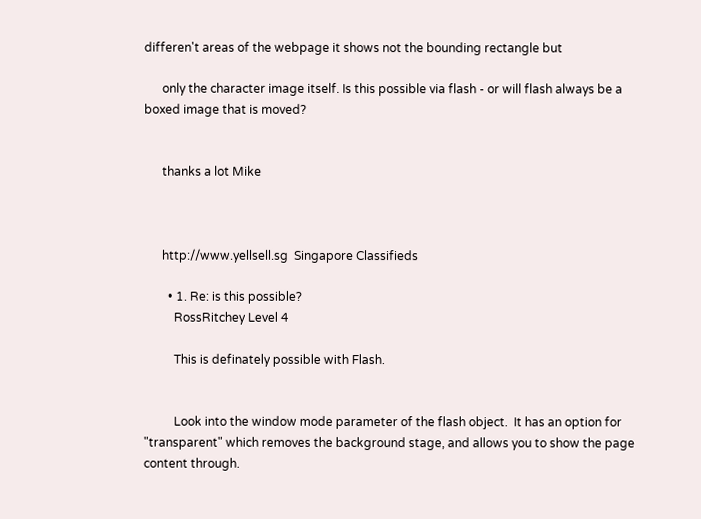differen't areas of the webpage it shows not the bounding rectangle but

      only the character image itself. Is this possible via flash - or will flash always be a boxed image that is moved?


      thanks a lot Mike



      http://www.yellsell.sg  Singapore Classifieds

        • 1. Re: is this possible?
          RossRitchey Level 4

          This is definately possible with Flash.


          Look into the window mode parameter of the flash object.  It has an option for "transparent" which removes the background stage, and allows you to show the page content through.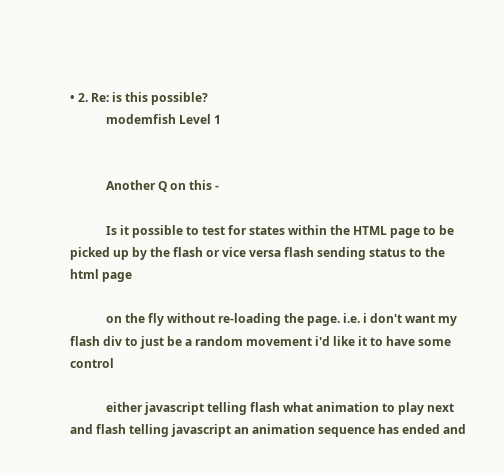• 2. Re: is this possible?
            modemfish Level 1


            Another Q on this -

            Is it possible to test for states within the HTML page to be picked up by the flash or vice versa flash sending status to the html page

            on the fly without re-loading the page. i.e. i don't want my flash div to just be a random movement i'd like it to have some control

            either javascript telling flash what animation to play next and flash telling javascript an animation sequence has ended and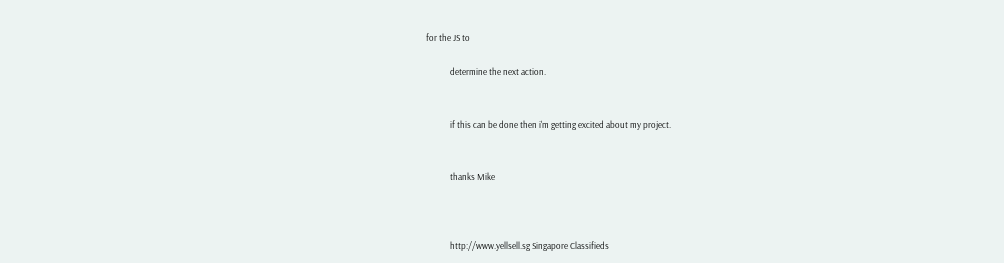for the JS to

            determine the next action.


            if this can be done then i'm getting excited about my project.


            thanks Mike



            http://www.yellsell.sg Singapore Classifieds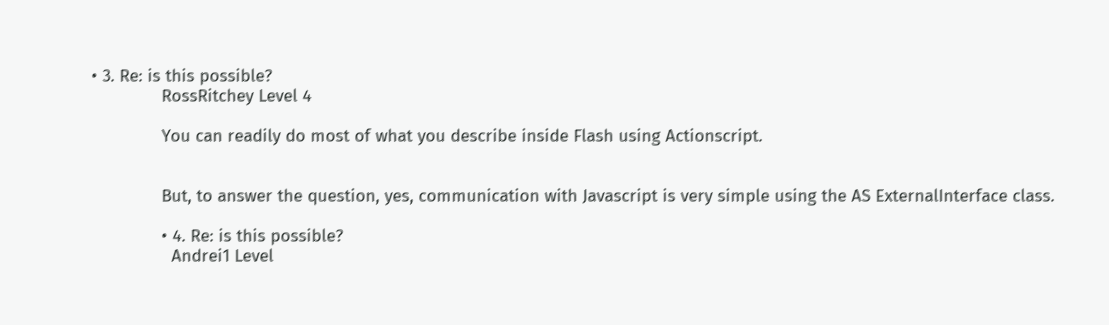• 3. Re: is this possible?
              RossRitchey Level 4

              You can readily do most of what you describe inside Flash using Actionscript.


              But, to answer the question, yes, communication with Javascript is very simple using the AS ExternalInterface class.

              • 4. Re: is this possible?
                Andrei1 Level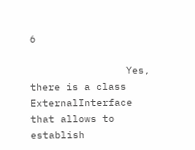6

                Yes, there is a class ExternalInterface that allows to establish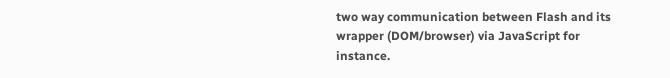two way communication between Flash and its wrapper (DOM/browser) via JavaScript for instance.